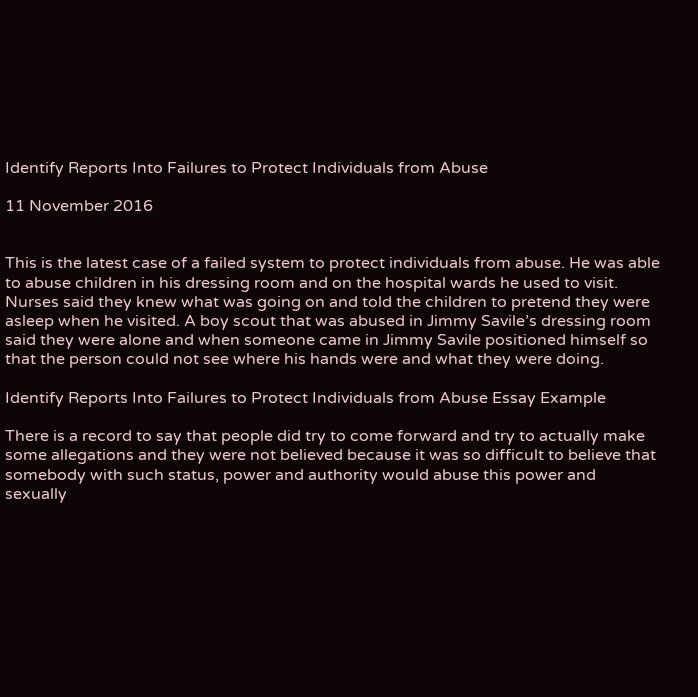Identify Reports Into Failures to Protect Individuals from Abuse

11 November 2016


This is the latest case of a failed system to protect individuals from abuse. He was able to abuse children in his dressing room and on the hospital wards he used to visit. Nurses said they knew what was going on and told the children to pretend they were asleep when he visited. A boy scout that was abused in Jimmy Savile’s dressing room said they were alone and when someone came in Jimmy Savile positioned himself so that the person could not see where his hands were and what they were doing.

Identify Reports Into Failures to Protect Individuals from Abuse Essay Example

There is a record to say that people did try to come forward and try to actually make some allegations and they were not believed because it was so difficult to believe that somebody with such status, power and authority would abuse this power and sexually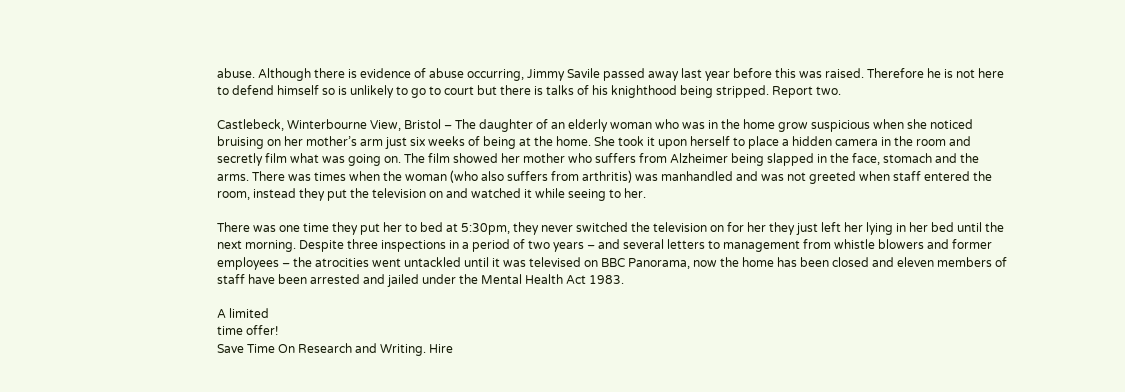abuse. Although there is evidence of abuse occurring, Jimmy Savile passed away last year before this was raised. Therefore he is not here to defend himself so is unlikely to go to court but there is talks of his knighthood being stripped. Report two.

Castlebeck, Winterbourne View, Bristol – The daughter of an elderly woman who was in the home grow suspicious when she noticed bruising on her mother’s arm just six weeks of being at the home. She took it upon herself to place a hidden camera in the room and secretly film what was going on. The film showed her mother who suffers from Alzheimer being slapped in the face, stomach and the arms. There was times when the woman (who also suffers from arthritis) was manhandled and was not greeted when staff entered the room, instead they put the television on and watched it while seeing to her.

There was one time they put her to bed at 5:30pm, they never switched the television on for her they just left her lying in her bed until the next morning. Despite three inspections in a period of two years – and several letters to management from whistle blowers and former employees – the atrocities went untackled until it was televised on BBC Panorama, now the home has been closed and eleven members of staff have been arrested and jailed under the Mental Health Act 1983.

A limited
time offer!
Save Time On Research and Writing. Hire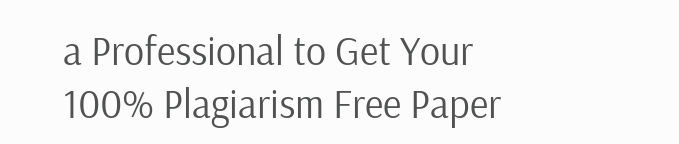a Professional to Get Your 100% Plagiarism Free Paper